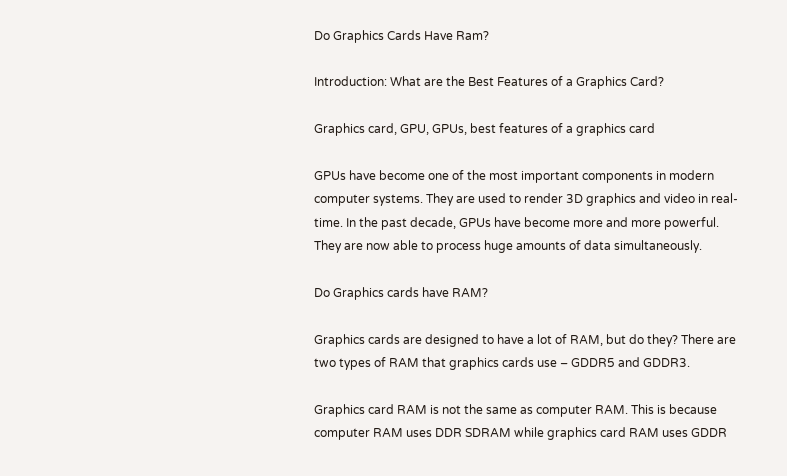Do Graphics Cards Have Ram?

Introduction: What are the Best Features of a Graphics Card?

Graphics card, GPU, GPUs, best features of a graphics card

GPUs have become one of the most important components in modern computer systems. They are used to render 3D graphics and video in real-time. In the past decade, GPUs have become more and more powerful. They are now able to process huge amounts of data simultaneously.

Do Graphics cards have RAM?

Graphics cards are designed to have a lot of RAM, but do they? There are two types of RAM that graphics cards use – GDDR5 and GDDR3.

Graphics card RAM is not the same as computer RAM. This is because computer RAM uses DDR SDRAM while graphics card RAM uses GDDR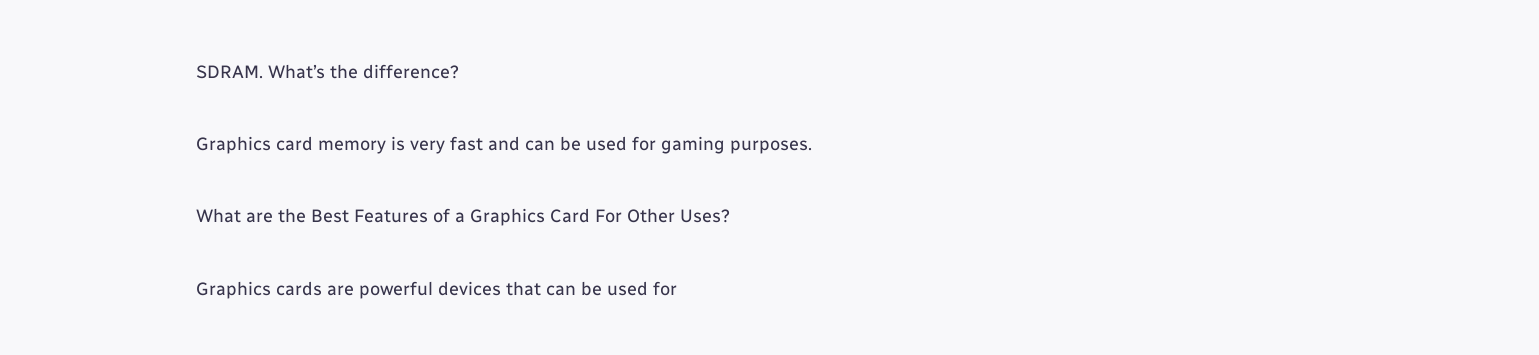SDRAM. What’s the difference?

Graphics card memory is very fast and can be used for gaming purposes.

What are the Best Features of a Graphics Card For Other Uses?

Graphics cards are powerful devices that can be used for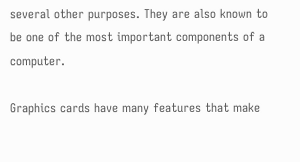several other purposes. They are also known to be one of the most important components of a computer.

Graphics cards have many features that make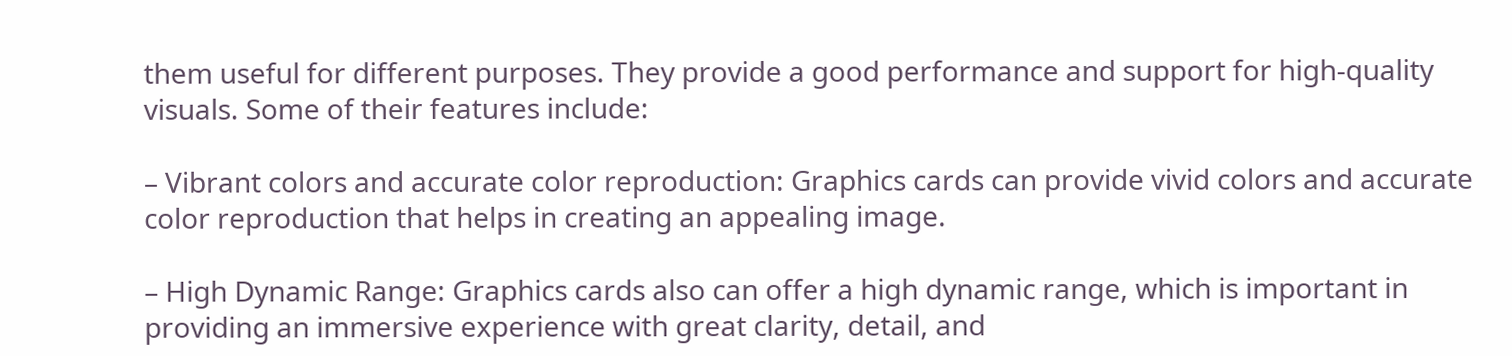them useful for different purposes. They provide a good performance and support for high-quality visuals. Some of their features include:

– Vibrant colors and accurate color reproduction: Graphics cards can provide vivid colors and accurate color reproduction that helps in creating an appealing image.

– High Dynamic Range: Graphics cards also can offer a high dynamic range, which is important in providing an immersive experience with great clarity, detail, and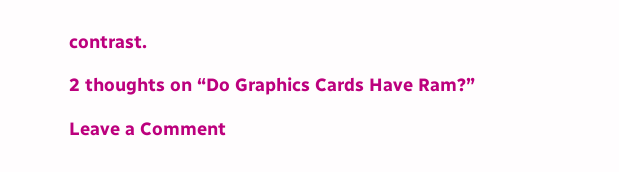contrast.

2 thoughts on “Do Graphics Cards Have Ram?”

Leave a Comment